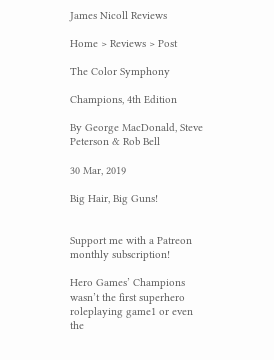James Nicoll Reviews

Home > Reviews > Post

The Color Symphony

Champions, 4th Edition

By George MacDonald, Steve Peterson & Rob Bell

30 Mar, 2019

Big Hair, Big Guns!


Support me with a Patreon monthly subscription!

Hero Games’ Champions wasn’t the first superhero roleplaying game1 or even the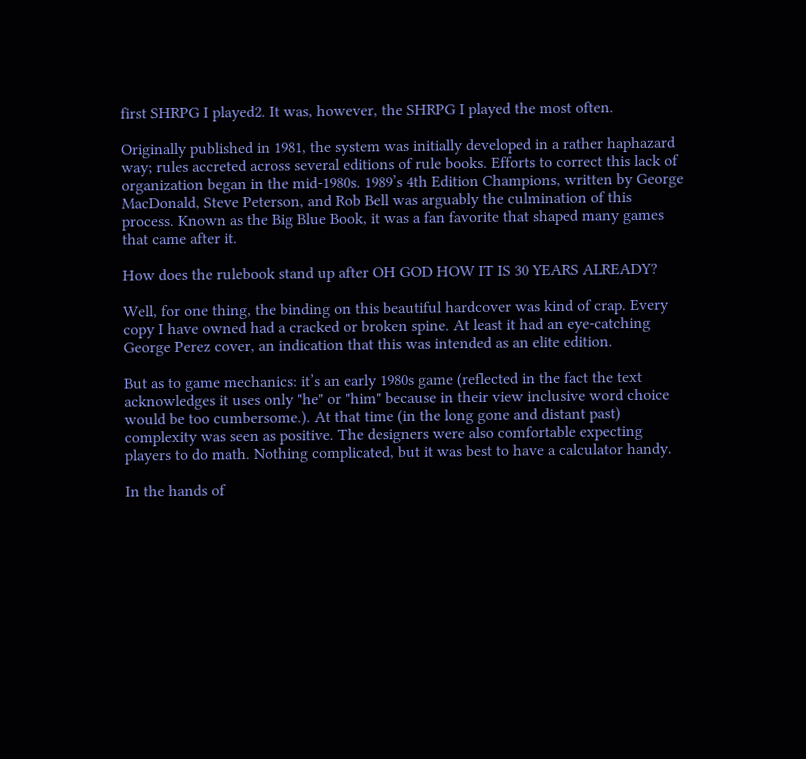first SHRPG I played2. It was, however, the SHRPG I played the most often.

Originally published in 1981, the system was initially developed in a rather haphazard way; rules accreted across several editions of rule books. Efforts to correct this lack of organization began in the mid-1980s. 1989’s 4th Edition Champions, written by George MacDonald, Steve Peterson, and Rob Bell was arguably the culmination of this process. Known as the Big Blue Book, it was a fan favorite that shaped many games that came after it.

How does the rulebook stand up after OH GOD HOW IT IS 30 YEARS ALREADY?

Well, for one thing, the binding on this beautiful hardcover was kind of crap. Every copy I have owned had a cracked or broken spine. At least it had an eye-catching George Perez cover, an indication that this was intended as an elite edition.

But as to game mechanics: it’s an early 1980s game (reflected in the fact the text acknowledges it uses only "he" or "him" because in their view inclusive word choice would be too cumbersome.). At that time (in the long gone and distant past) complexity was seen as positive. The designers were also comfortable expecting players to do math. Nothing complicated, but it was best to have a calculator handy.

In the hands of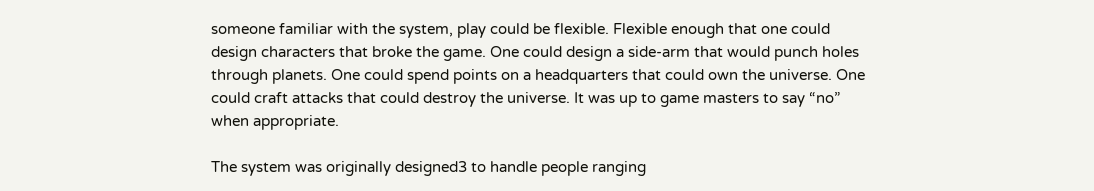someone familiar with the system, play could be flexible. Flexible enough that one could design characters that broke the game. One could design a side-arm that would punch holes through planets. One could spend points on a headquarters that could own the universe. One could craft attacks that could destroy the universe. It was up to game masters to say “no” when appropriate.

The system was originally designed3 to handle people ranging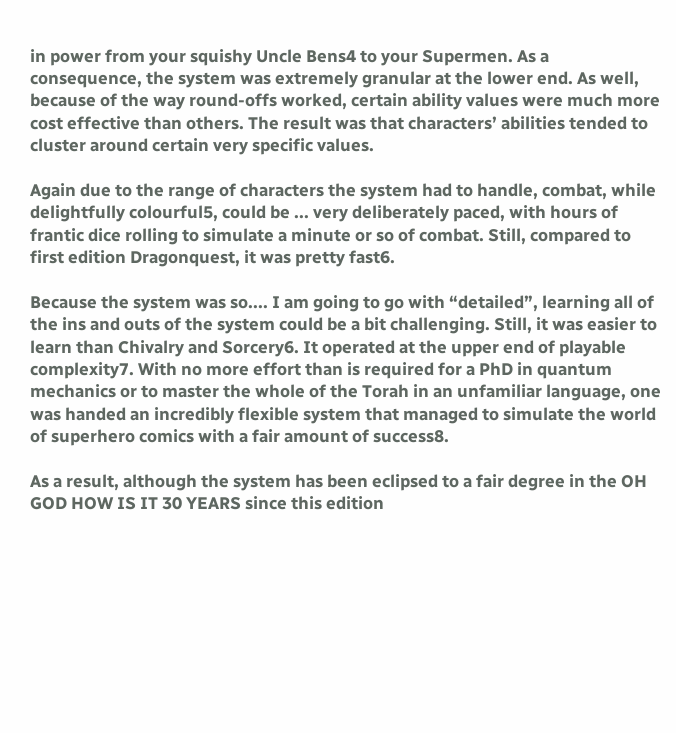in power from your squishy Uncle Bens4 to your Supermen. As a consequence, the system was extremely granular at the lower end. As well, because of the way round-offs worked, certain ability values were much more cost effective than others. The result was that characters’ abilities tended to cluster around certain very specific values.

Again due to the range of characters the system had to handle, combat, while delightfully colourful5, could be ... very deliberately paced, with hours of frantic dice rolling to simulate a minute or so of combat. Still, compared to first edition Dragonquest, it was pretty fast6.

Because the system was so.... I am going to go with “detailed”, learning all of the ins and outs of the system could be a bit challenging. Still, it was easier to learn than Chivalry and Sorcery6. It operated at the upper end of playable complexity7. With no more effort than is required for a PhD in quantum mechanics or to master the whole of the Torah in an unfamiliar language, one was handed an incredibly flexible system that managed to simulate the world of superhero comics with a fair amount of success8.

As a result, although the system has been eclipsed to a fair degree in the OH GOD HOW IS IT 30 YEARS since this edition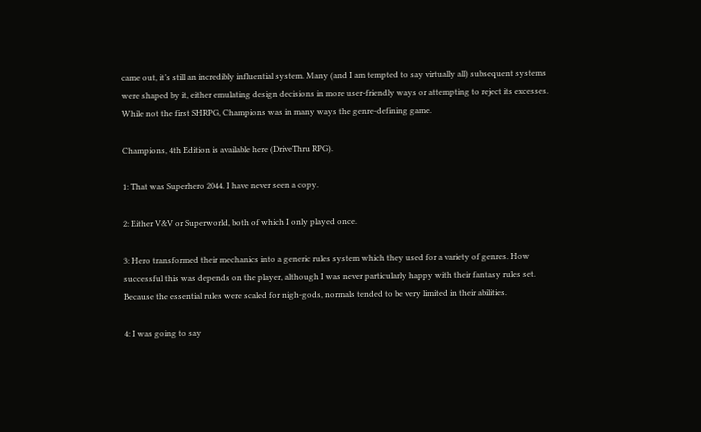came out, it’s still an incredibly influential system. Many (and I am tempted to say virtually all) subsequent systems were shaped by it, either emulating design decisions in more user-friendly ways or attempting to reject its excesses. While not the first SHRPG, Champions was in many ways the genre-defining game.

Champions, 4th Edition is available here (DriveThru RPG).

1: That was Superhero 2044. I have never seen a copy.

2: Either V&V or Superworld, both of which I only played once.

3: Hero transformed their mechanics into a generic rules system which they used for a variety of genres. How successful this was depends on the player, although I was never particularly happy with their fantasy rules set. Because the essential rules were scaled for nigh-gods, normals tended to be very limited in their abilities.

4: I was going to say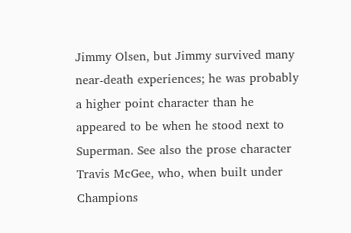Jimmy Olsen, but Jimmy survived many near-death experiences; he was probably a higher point character than he appeared to be when he stood next to Superman. See also the prose character Travis McGee, who, when built under Champions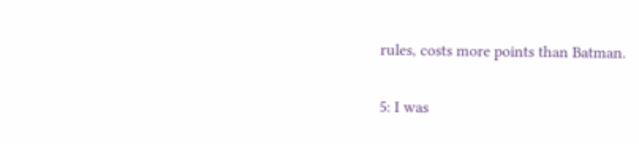rules, costs more points than Batman.

5: I was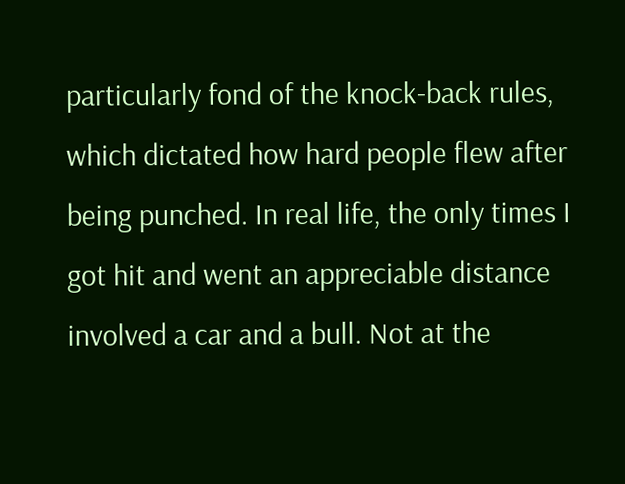particularly fond of the knock-back rules, which dictated how hard people flew after being punched. In real life, the only times I got hit and went an appreciable distance involved a car and a bull. Not at the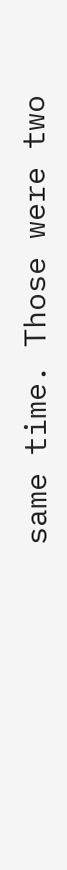same time. Those were two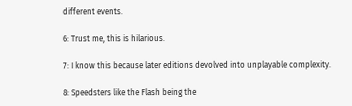different events.

6: Trust me, this is hilarious.

7: I know this because later editions devolved into unplayable complexity.

8: Speedsters like the Flash being the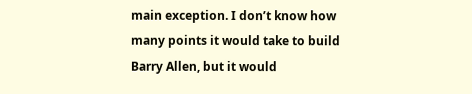main exception. I don’t know how many points it would take to build Barry Allen, but it would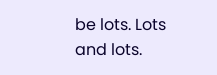be lots. Lots and lots.